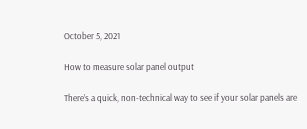October 5, 2021

How to measure solar panel output

There’s a quick, non-technical way to see if your solar panels are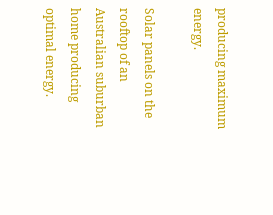producing maximum energy.

Solar panels on the rooftop of an Australian suburban home producing optimal energy.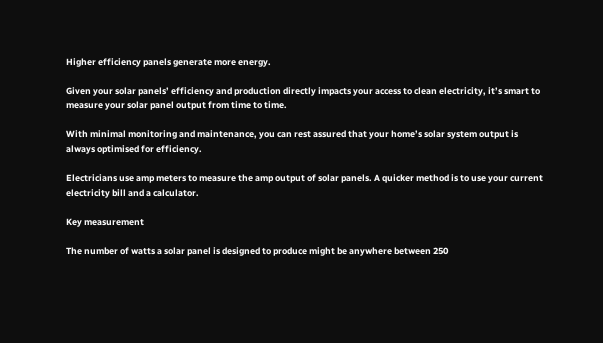Higher efficiency panels generate more energy.

Given your solar panels’ efficiency and production directly impacts your access to clean electricity, it’s smart to measure your solar panel output from time to time.

With minimal monitoring and maintenance, you can rest assured that your home’s solar system output is always optimised for efficiency.

Electricians use amp meters to measure the amp output of solar panels. A quicker method is to use your current electricity bill and a calculator.

Key measurement

The number of watts a solar panel is designed to produce might be anywhere between 250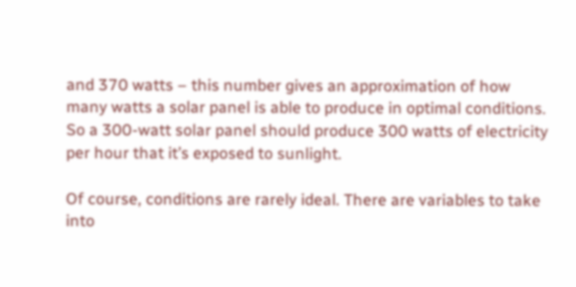and 370 watts – this number gives an approximation of how many watts a solar panel is able to produce in optimal conditions. So a 300-watt solar panel should produce 300 watts of electricity per hour that it’s exposed to sunlight.

Of course, conditions are rarely ideal. There are variables to take into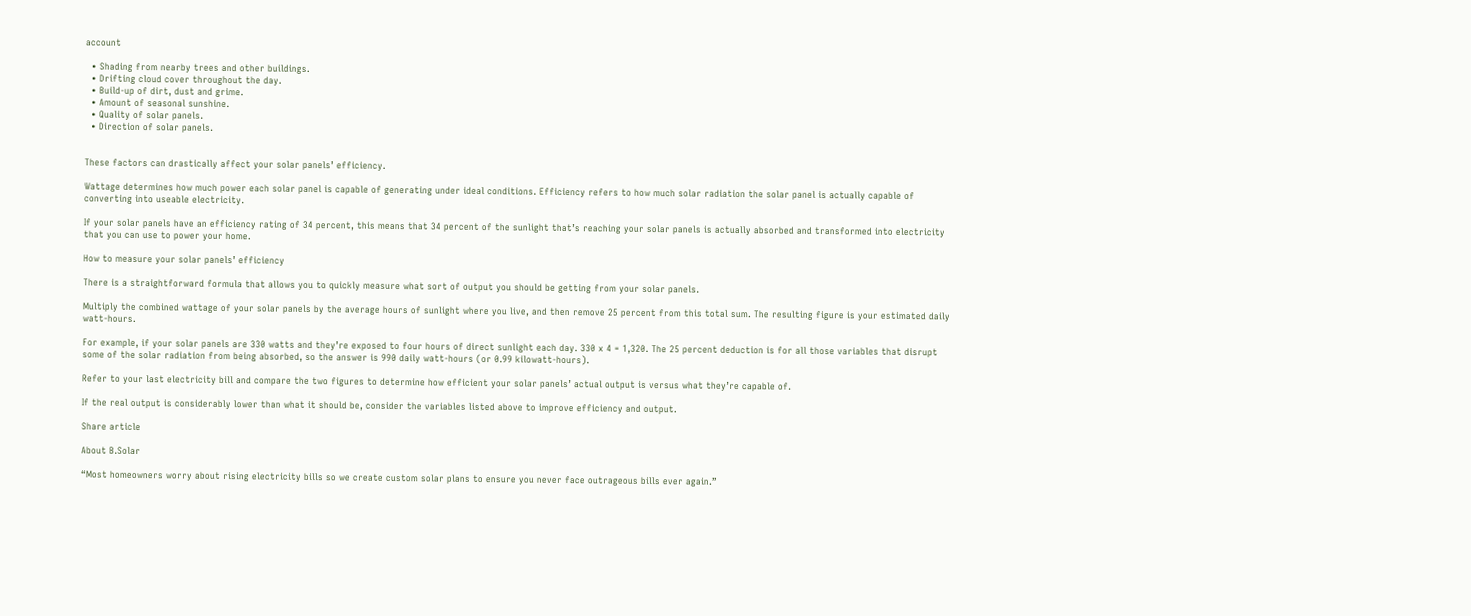account

  • Shading from nearby trees and other buildings.
  • Drifting cloud cover throughout the day.
  • Build-up of dirt, dust and grime.
  • Amount of seasonal sunshine.
  • Quality of solar panels.
  • Direction of solar panels.


These factors can drastically affect your solar panels’ efficiency.

Wattage determines how much power each solar panel is capable of generating under ideal conditions. Efficiency refers to how much solar radiation the solar panel is actually capable of converting into useable electricity.

If your solar panels have an efficiency rating of 34 percent, this means that 34 percent of the sunlight that’s reaching your solar panels is actually absorbed and transformed into electricity that you can use to power your home.

How to measure your solar panels’ efficiency

There is a straightforward formula that allows you to quickly measure what sort of output you should be getting from your solar panels.

Multiply the combined wattage of your solar panels by the average hours of sunlight where you live, and then remove 25 percent from this total sum. The resulting figure is your estimated daily watt-hours.

For example, if your solar panels are 330 watts and they’re exposed to four hours of direct sunlight each day. 330 x 4 = 1,320. The 25 percent deduction is for all those variables that disrupt some of the solar radiation from being absorbed, so the answer is 990 daily watt-hours (or 0.99 kilowatt-hours).

Refer to your last electricity bill and compare the two figures to determine how efficient your solar panels’ actual output is versus what they’re capable of.

If the real output is considerably lower than what it should be, consider the variables listed above to improve efficiency and output.

Share article

About B.Solar

“Most homeowners worry about rising electricity bills so we create custom solar plans to ensure you never face outrageous bills ever again.”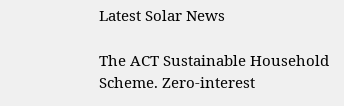Latest Solar News

The ACT Sustainable Household Scheme. Zero-interest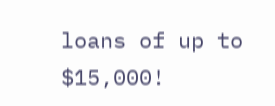loans of up to $15,000!